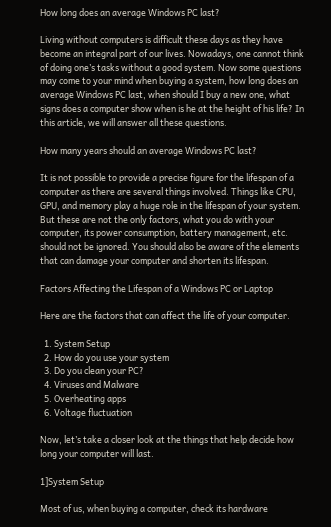How long does an average Windows PC last?

Living without computers is difficult these days as they have become an integral part of our lives. Nowadays, one cannot think of doing one’s tasks without a good system. Now some questions may come to your mind when buying a system, how long does an average Windows PC last, when should I buy a new one, what signs does a computer show when is he at the height of his life? In this article, we will answer all these questions.

How many years should an average Windows PC last?

It is not possible to provide a precise figure for the lifespan of a computer as there are several things involved. Things like CPU, GPU, and memory play a huge role in the lifespan of your system. But these are not the only factors, what you do with your computer, its power consumption, battery management, etc. should not be ignored. You should also be aware of the elements that can damage your computer and shorten its lifespan.

Factors Affecting the Lifespan of a Windows PC or Laptop

Here are the factors that can affect the life of your computer.

  1. System Setup
  2. How do you use your system
  3. Do you clean your PC?
  4. Viruses and Malware
  5. Overheating apps
  6. Voltage fluctuation

Now, let’s take a closer look at the things that help decide how long your computer will last.

1]System Setup

Most of us, when buying a computer, check its hardware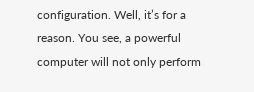configuration. Well, it’s for a reason. You see, a powerful computer will not only perform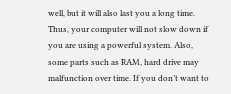well, but it will also last you a long time. Thus, your computer will not slow down if you are using a powerful system. Also, some parts such as RAM, hard drive may malfunction over time. If you don’t want to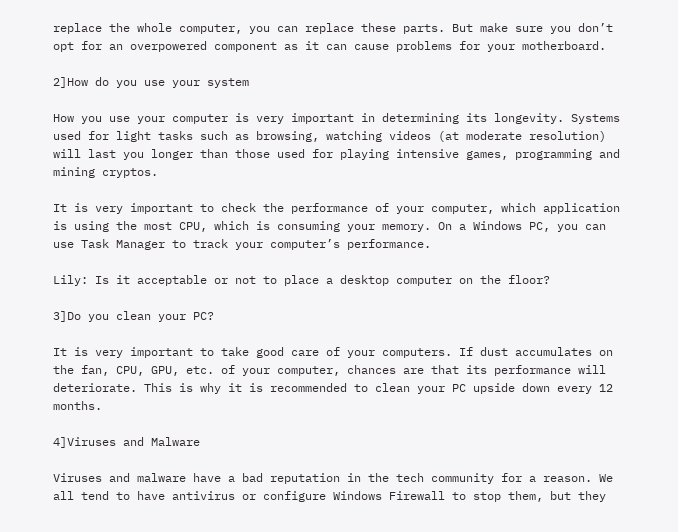replace the whole computer, you can replace these parts. But make sure you don’t opt for an overpowered component as it can cause problems for your motherboard.

2]How do you use your system

How you use your computer is very important in determining its longevity. Systems used for light tasks such as browsing, watching videos (at moderate resolution) will last you longer than those used for playing intensive games, programming and mining cryptos.

It is very important to check the performance of your computer, which application is using the most CPU, which is consuming your memory. On a Windows PC, you can use Task Manager to track your computer’s performance.

Lily: Is it acceptable or not to place a desktop computer on the floor?

3]Do you clean your PC?

It is very important to take good care of your computers. If dust accumulates on the fan, CPU, GPU, etc. of your computer, chances are that its performance will deteriorate. This is why it is recommended to clean your PC upside down every 12 months.

4]Viruses and Malware

Viruses and malware have a bad reputation in the tech community for a reason. We all tend to have antivirus or configure Windows Firewall to stop them, but they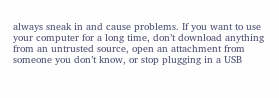always sneak in and cause problems. If you want to use your computer for a long time, don’t download anything from an untrusted source, open an attachment from someone you don’t know, or stop plugging in a USB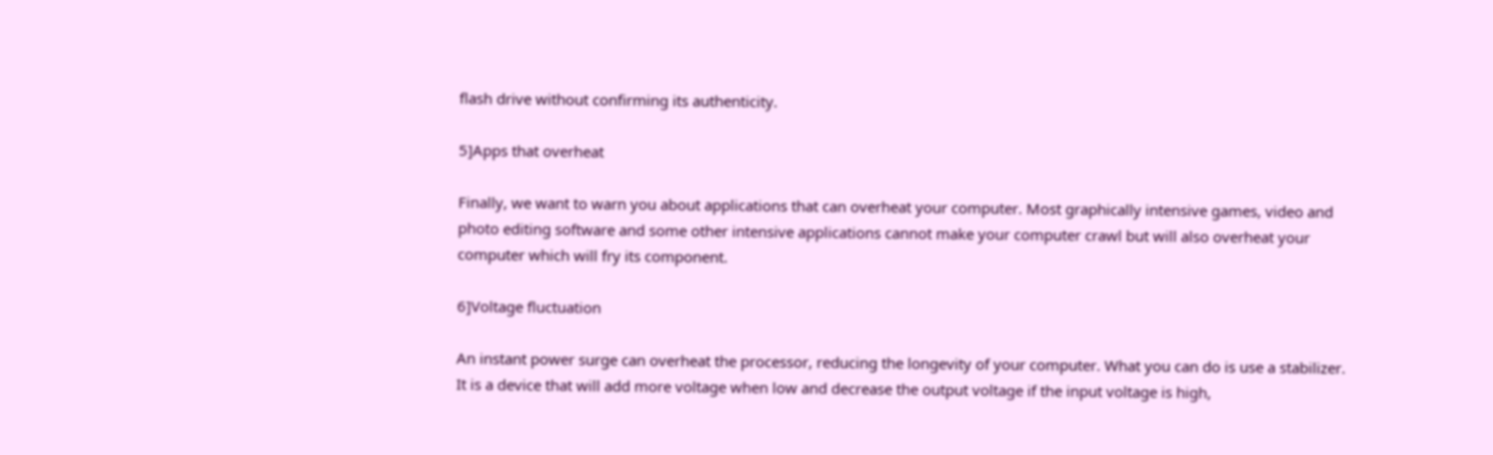flash drive without confirming its authenticity.

5]Apps that overheat

Finally, we want to warn you about applications that can overheat your computer. Most graphically intensive games, video and photo editing software and some other intensive applications cannot make your computer crawl but will also overheat your computer which will fry its component.

6]Voltage fluctuation

An instant power surge can overheat the processor, reducing the longevity of your computer. What you can do is use a stabilizer. It is a device that will add more voltage when low and decrease the output voltage if the input voltage is high,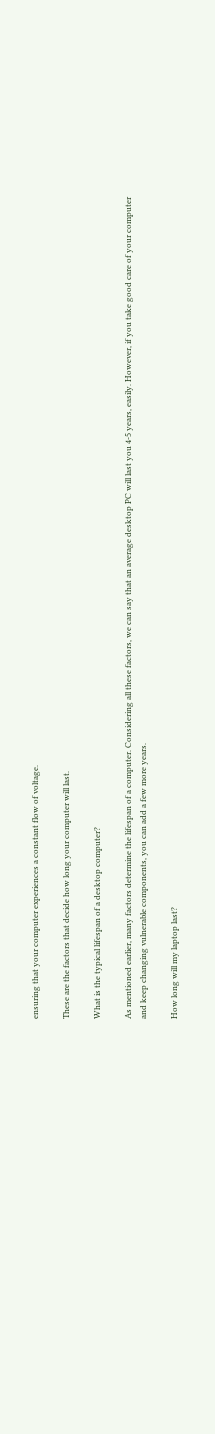ensuring that your computer experiences a constant flow of voltage.

These are the factors that decide how long your computer will last.

What is the typical lifespan of a desktop computer?

As mentioned earlier, many factors determine the lifespan of a computer. Considering all these factors, we can say that an average desktop PC will last you 4-5 years, easily. However, if you take good care of your computer and keep changing vulnerable components, you can add a few more years.

How long will my laptop last?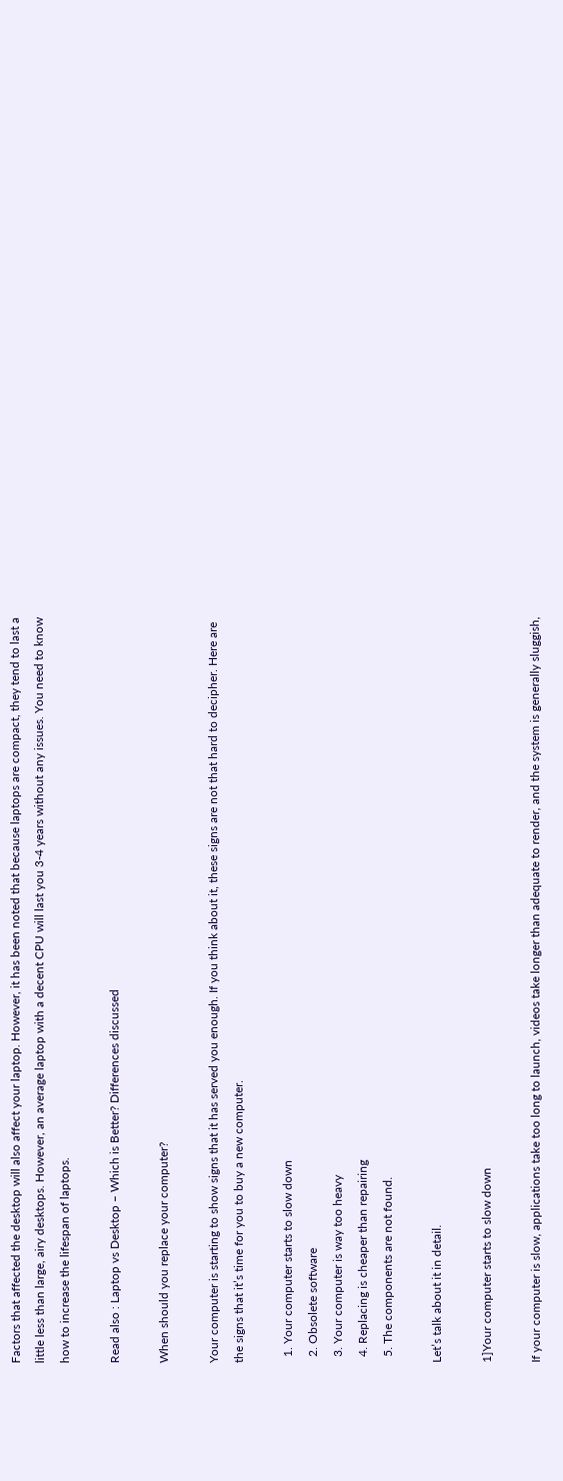Factors that affected the desktop will also affect your laptop. However, it has been noted that because laptops are compact, they tend to last a little less than large, airy desktops. However, an average laptop with a decent CPU will last you 3-4 years without any issues. You need to know how to increase the lifespan of laptops.

Read also : Laptop vs Desktop – Which is Better? Differences discussed

When should you replace your computer?

Your computer is starting to show signs that it has served you enough. If you think about it, these signs are not that hard to decipher. Here are the signs that it’s time for you to buy a new computer.

  1. Your computer starts to slow down
  2. Obsolete software
  3. Your computer is way too heavy
  4. Replacing is cheaper than repairing
  5. The components are not found.

Let’s talk about it in detail.

1]Your computer starts to slow down

If your computer is slow, applications take too long to launch, videos take longer than adequate to render, and the system is generally sluggish,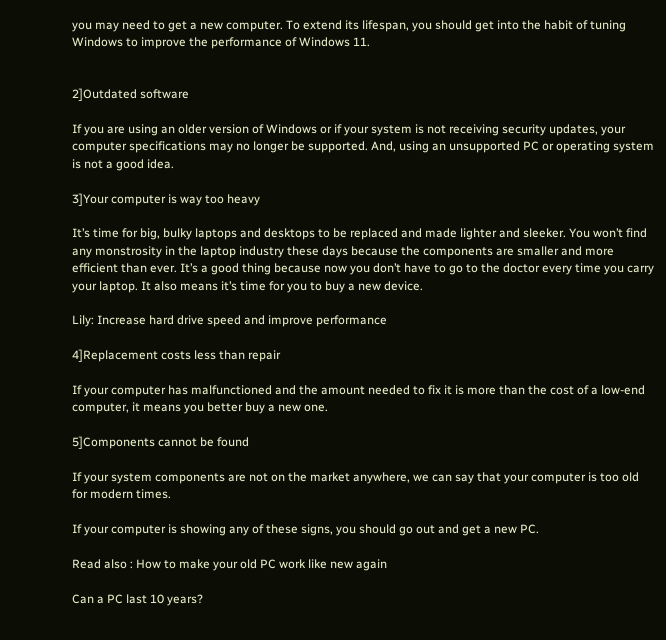you may need to get a new computer. To extend its lifespan, you should get into the habit of tuning Windows to improve the performance of Windows 11.


2]Outdated software

If you are using an older version of Windows or if your system is not receiving security updates, your computer specifications may no longer be supported. And, using an unsupported PC or operating system is not a good idea.

3]Your computer is way too heavy

It’s time for big, bulky laptops and desktops to be replaced and made lighter and sleeker. You won’t find any monstrosity in the laptop industry these days because the components are smaller and more efficient than ever. It’s a good thing because now you don’t have to go to the doctor every time you carry your laptop. It also means it’s time for you to buy a new device.

Lily: Increase hard drive speed and improve performance

4]Replacement costs less than repair

If your computer has malfunctioned and the amount needed to fix it is more than the cost of a low-end computer, it means you better buy a new one.

5]Components cannot be found

If your system components are not on the market anywhere, we can say that your computer is too old for modern times.

If your computer is showing any of these signs, you should go out and get a new PC.

Read also : How to make your old PC work like new again

Can a PC last 10 years?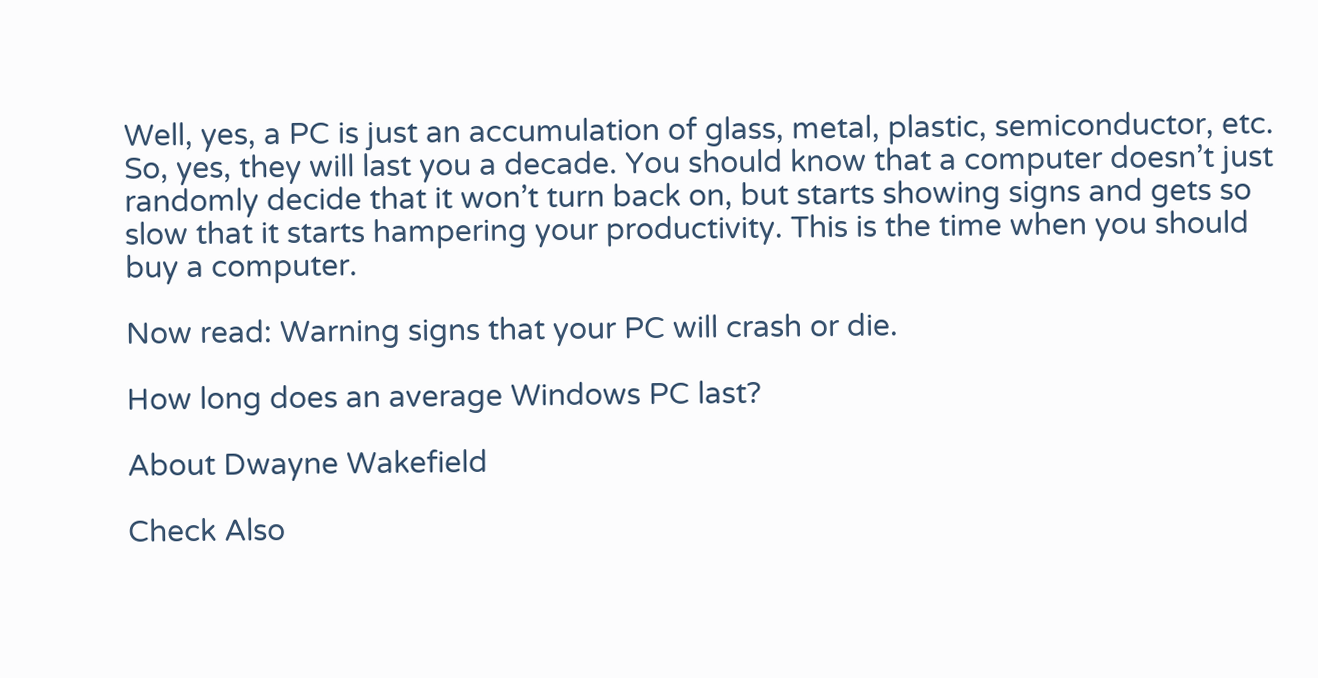Well, yes, a PC is just an accumulation of glass, metal, plastic, semiconductor, etc. So, yes, they will last you a decade. You should know that a computer doesn’t just randomly decide that it won’t turn back on, but starts showing signs and gets so slow that it starts hampering your productivity. This is the time when you should buy a computer.

Now read: Warning signs that your PC will crash or die.

How long does an average Windows PC last?

About Dwayne Wakefield

Check Also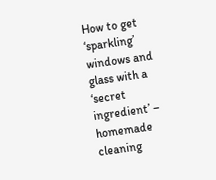How to get ‘sparkling’ windows and glass with a ‘secret ingredient’ – homemade cleaning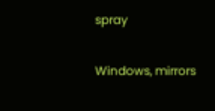spray

Windows, mirrors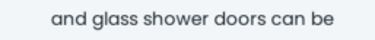and glass shower doors can be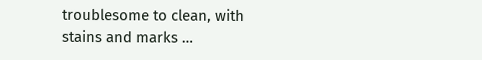troublesome to clean, with stains and marks …